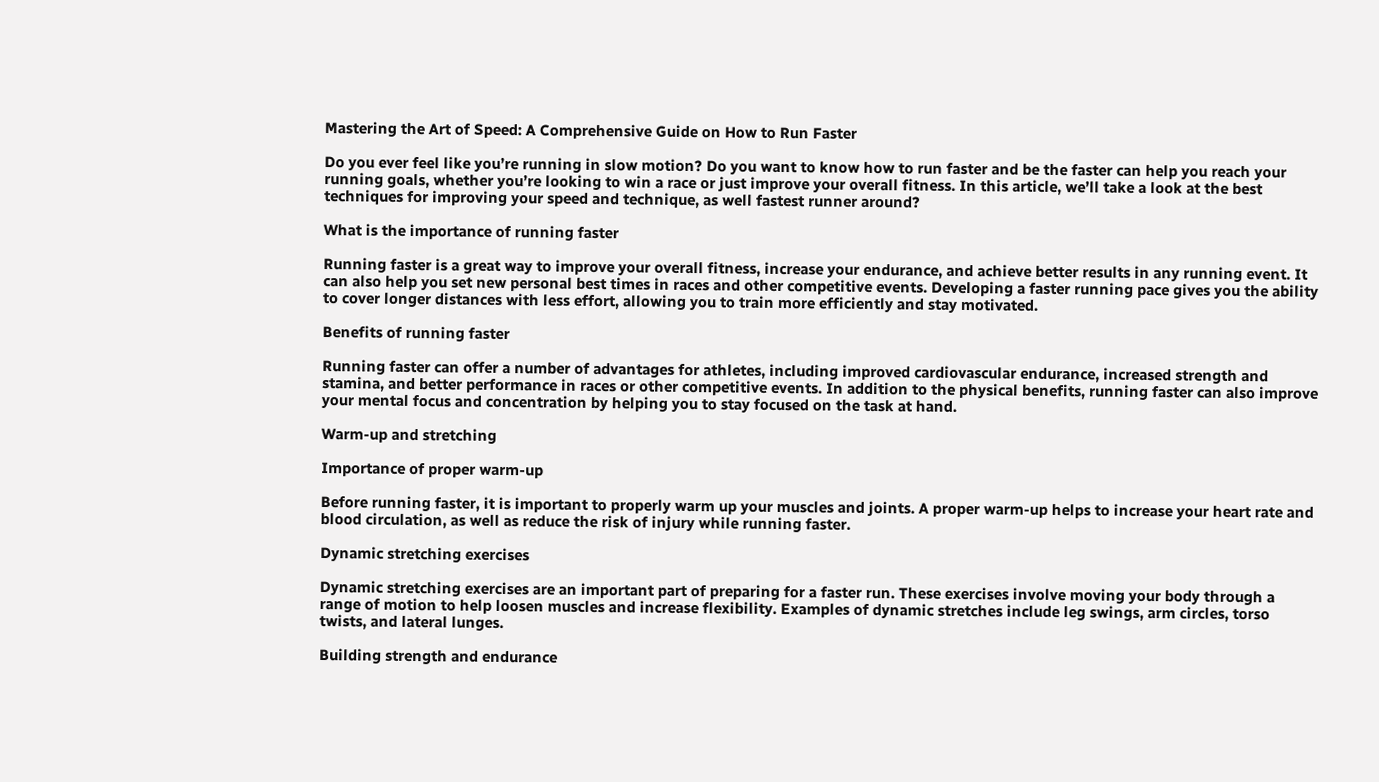Mastering the Art of Speed: A Comprehensive Guide on How to Run Faster

Do you ever feel like you’re running in slow motion? Do you want to know how to run faster and be the faster can help you reach your running goals, whether you’re looking to win a race or just improve your overall fitness. In this article, we’ll take a look at the best techniques for improving your speed and technique, as well fastest runner around?

What is the importance of running faster

Running faster is a great way to improve your overall fitness, increase your endurance, and achieve better results in any running event. It can also help you set new personal best times in races and other competitive events. Developing a faster running pace gives you the ability to cover longer distances with less effort, allowing you to train more efficiently and stay motivated.

Benefits of running faster

Running faster can offer a number of advantages for athletes, including improved cardiovascular endurance, increased strength and stamina, and better performance in races or other competitive events. In addition to the physical benefits, running faster can also improve your mental focus and concentration by helping you to stay focused on the task at hand.

Warm-up and stretching

Importance of proper warm-up

Before running faster, it is important to properly warm up your muscles and joints. A proper warm-up helps to increase your heart rate and blood circulation, as well as reduce the risk of injury while running faster.

Dynamic stretching exercises

Dynamic stretching exercises are an important part of preparing for a faster run. These exercises involve moving your body through a range of motion to help loosen muscles and increase flexibility. Examples of dynamic stretches include leg swings, arm circles, torso twists, and lateral lunges.

Building strength and endurance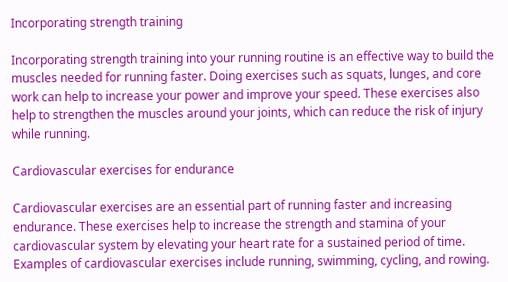Incorporating strength training

Incorporating strength training into your running routine is an effective way to build the muscles needed for running faster. Doing exercises such as squats, lunges, and core work can help to increase your power and improve your speed. These exercises also help to strengthen the muscles around your joints, which can reduce the risk of injury while running.

Cardiovascular exercises for endurance

Cardiovascular exercises are an essential part of running faster and increasing endurance. These exercises help to increase the strength and stamina of your cardiovascular system by elevating your heart rate for a sustained period of time. Examples of cardiovascular exercises include running, swimming, cycling, and rowing.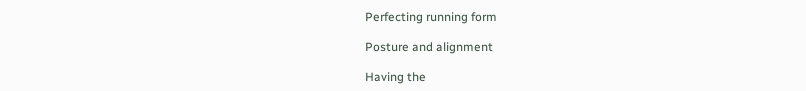Perfecting running form

Posture and alignment

Having the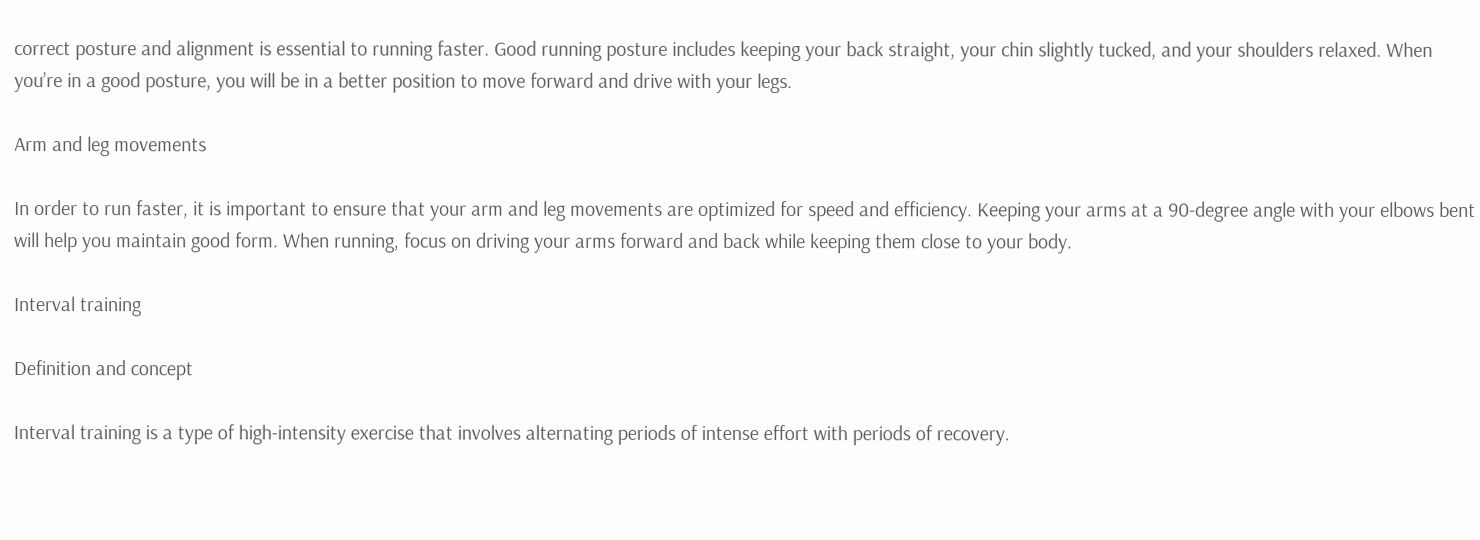correct posture and alignment is essential to running faster. Good running posture includes keeping your back straight, your chin slightly tucked, and your shoulders relaxed. When you’re in a good posture, you will be in a better position to move forward and drive with your legs.

Arm and leg movements

In order to run faster, it is important to ensure that your arm and leg movements are optimized for speed and efficiency. Keeping your arms at a 90-degree angle with your elbows bent will help you maintain good form. When running, focus on driving your arms forward and back while keeping them close to your body.

Interval training

Definition and concept

Interval training is a type of high-intensity exercise that involves alternating periods of intense effort with periods of recovery.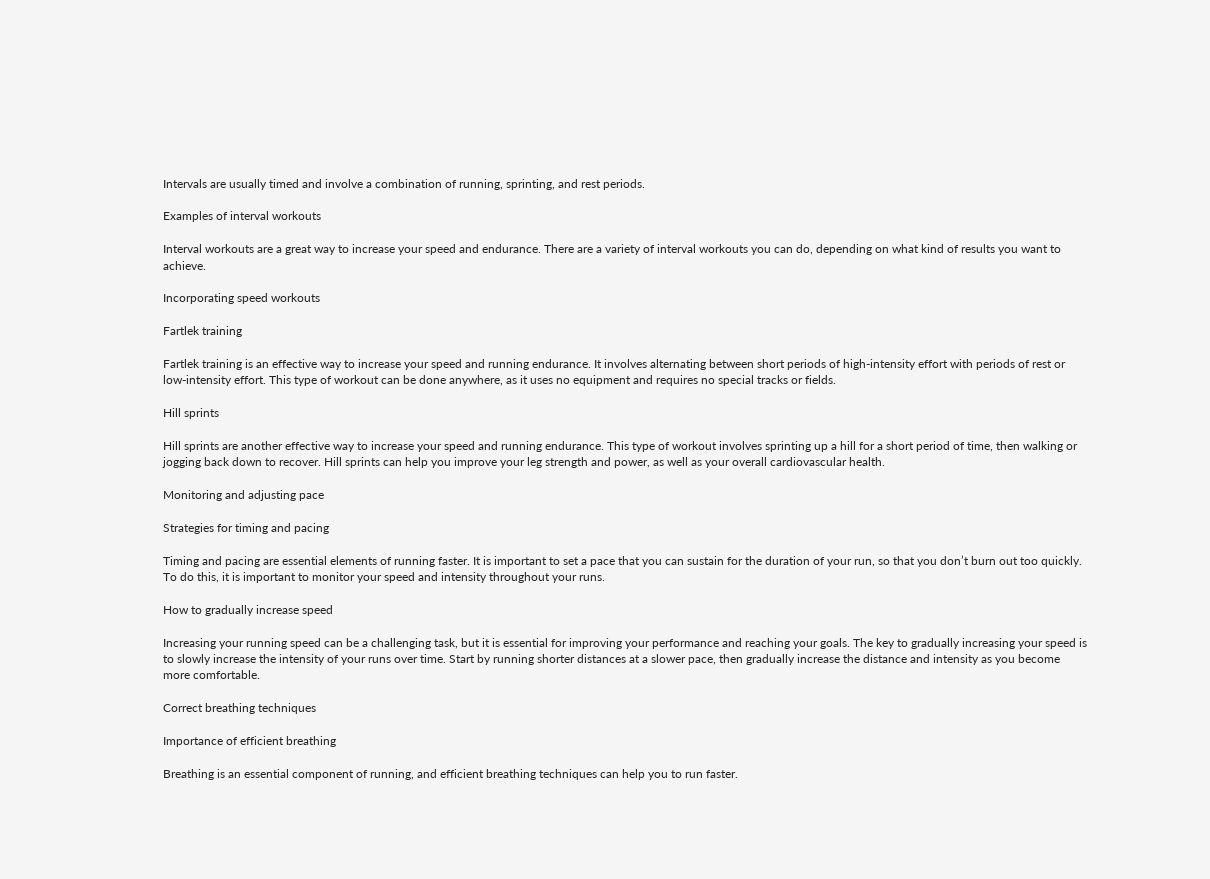Intervals are usually timed and involve a combination of running, sprinting, and rest periods.

Examples of interval workouts

Interval workouts are a great way to increase your speed and endurance. There are a variety of interval workouts you can do, depending on what kind of results you want to achieve.

Incorporating speed workouts

Fartlek training

Fartlek training is an effective way to increase your speed and running endurance. It involves alternating between short periods of high-intensity effort with periods of rest or low-intensity effort. This type of workout can be done anywhere, as it uses no equipment and requires no special tracks or fields.

Hill sprints

Hill sprints are another effective way to increase your speed and running endurance. This type of workout involves sprinting up a hill for a short period of time, then walking or jogging back down to recover. Hill sprints can help you improve your leg strength and power, as well as your overall cardiovascular health.

Monitoring and adjusting pace

Strategies for timing and pacing

Timing and pacing are essential elements of running faster. It is important to set a pace that you can sustain for the duration of your run, so that you don’t burn out too quickly. To do this, it is important to monitor your speed and intensity throughout your runs.

How to gradually increase speed

Increasing your running speed can be a challenging task, but it is essential for improving your performance and reaching your goals. The key to gradually increasing your speed is to slowly increase the intensity of your runs over time. Start by running shorter distances at a slower pace, then gradually increase the distance and intensity as you become more comfortable.

Correct breathing techniques

Importance of efficient breathing

Breathing is an essential component of running, and efficient breathing techniques can help you to run faster.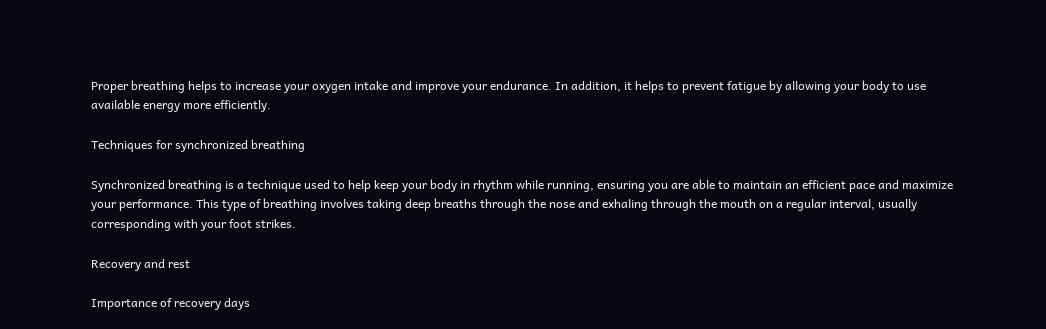Proper breathing helps to increase your oxygen intake and improve your endurance. In addition, it helps to prevent fatigue by allowing your body to use available energy more efficiently.

Techniques for synchronized breathing

Synchronized breathing is a technique used to help keep your body in rhythm while running, ensuring you are able to maintain an efficient pace and maximize your performance. This type of breathing involves taking deep breaths through the nose and exhaling through the mouth on a regular interval, usually corresponding with your foot strikes.

Recovery and rest

Importance of recovery days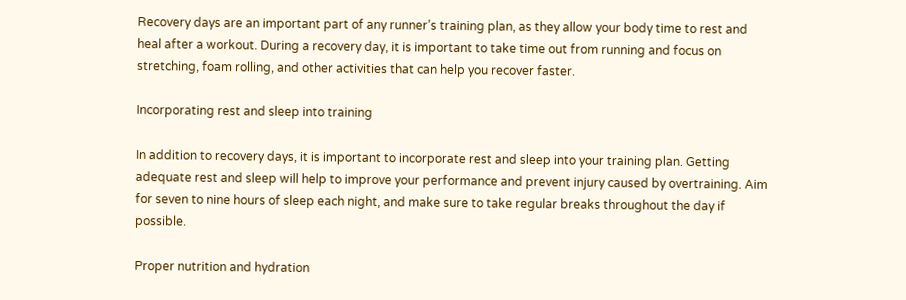Recovery days are an important part of any runner’s training plan, as they allow your body time to rest and heal after a workout. During a recovery day, it is important to take time out from running and focus on stretching, foam rolling, and other activities that can help you recover faster.

Incorporating rest and sleep into training

In addition to recovery days, it is important to incorporate rest and sleep into your training plan. Getting adequate rest and sleep will help to improve your performance and prevent injury caused by overtraining. Aim for seven to nine hours of sleep each night, and make sure to take regular breaks throughout the day if possible.

Proper nutrition and hydration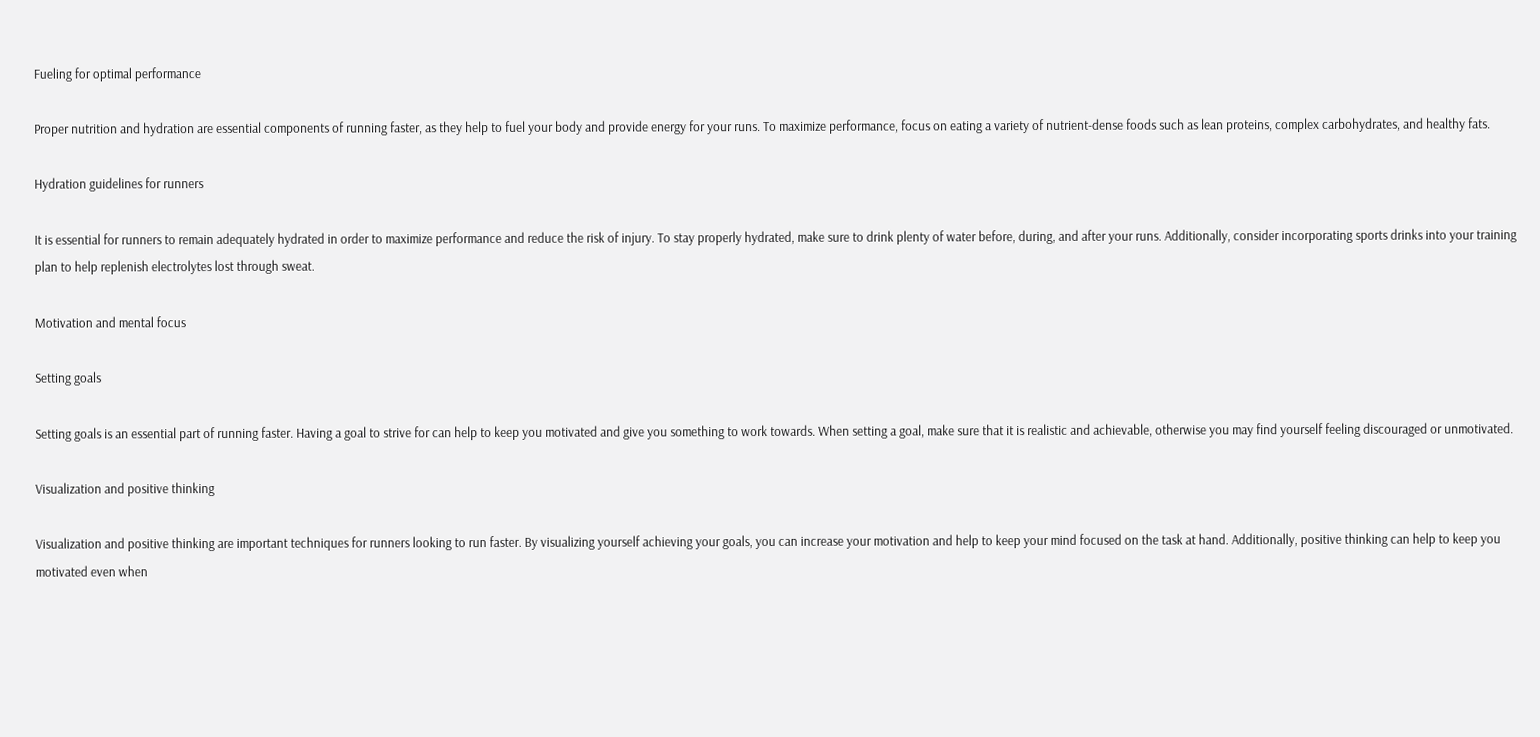Fueling for optimal performance

Proper nutrition and hydration are essential components of running faster, as they help to fuel your body and provide energy for your runs. To maximize performance, focus on eating a variety of nutrient-dense foods such as lean proteins, complex carbohydrates, and healthy fats.

Hydration guidelines for runners

It is essential for runners to remain adequately hydrated in order to maximize performance and reduce the risk of injury. To stay properly hydrated, make sure to drink plenty of water before, during, and after your runs. Additionally, consider incorporating sports drinks into your training plan to help replenish electrolytes lost through sweat.

Motivation and mental focus

Setting goals

Setting goals is an essential part of running faster. Having a goal to strive for can help to keep you motivated and give you something to work towards. When setting a goal, make sure that it is realistic and achievable, otherwise you may find yourself feeling discouraged or unmotivated.

Visualization and positive thinking

Visualization and positive thinking are important techniques for runners looking to run faster. By visualizing yourself achieving your goals, you can increase your motivation and help to keep your mind focused on the task at hand. Additionally, positive thinking can help to keep you motivated even when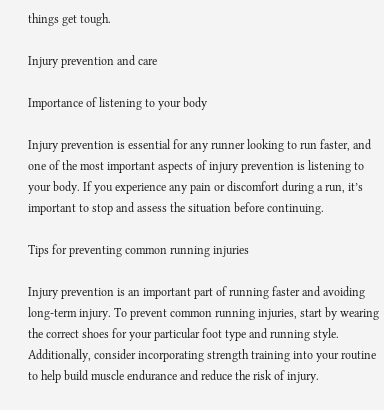things get tough.

Injury prevention and care

Importance of listening to your body

Injury prevention is essential for any runner looking to run faster, and one of the most important aspects of injury prevention is listening to your body. If you experience any pain or discomfort during a run, it’s important to stop and assess the situation before continuing.

Tips for preventing common running injuries

Injury prevention is an important part of running faster and avoiding long-term injury. To prevent common running injuries, start by wearing the correct shoes for your particular foot type and running style. Additionally, consider incorporating strength training into your routine to help build muscle endurance and reduce the risk of injury.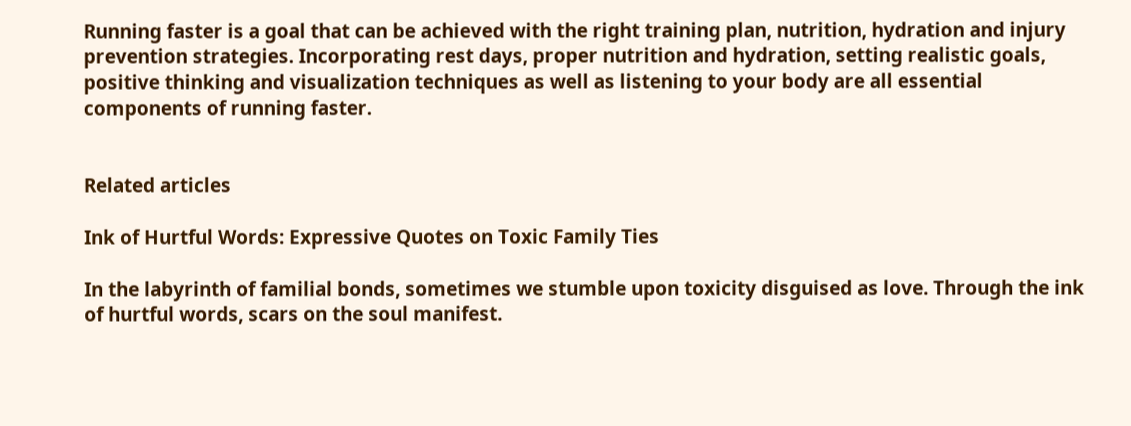Running faster is a goal that can be achieved with the right training plan, nutrition, hydration and injury prevention strategies. Incorporating rest days, proper nutrition and hydration, setting realistic goals, positive thinking and visualization techniques as well as listening to your body are all essential components of running faster.


Related articles

Ink of Hurtful Words: Expressive Quotes on Toxic Family Ties

In the labyrinth of familial bonds, sometimes we stumble upon toxicity disguised as love. Through the ink of hurtful words, scars on the soul manifest.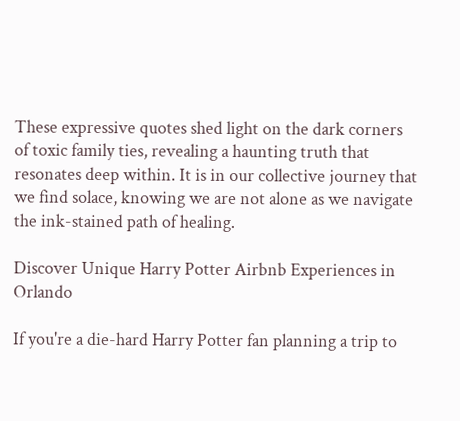These expressive quotes shed light on the dark corners of toxic family ties, revealing a haunting truth that resonates deep within. It is in our collective journey that we find solace, knowing we are not alone as we navigate the ink-stained path of healing.

Discover Unique Harry Potter Airbnb Experiences in Orlando

If you're a die-hard Harry Potter fan planning a trip to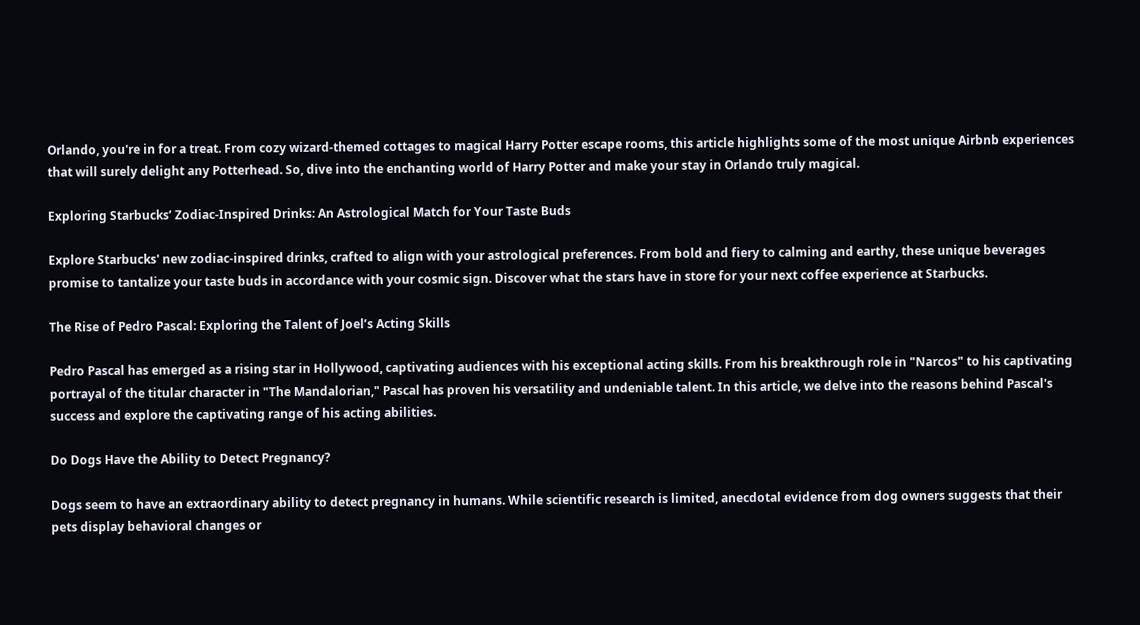Orlando, you're in for a treat. From cozy wizard-themed cottages to magical Harry Potter escape rooms, this article highlights some of the most unique Airbnb experiences that will surely delight any Potterhead. So, dive into the enchanting world of Harry Potter and make your stay in Orlando truly magical.

Exploring Starbucks’ Zodiac-Inspired Drinks: An Astrological Match for Your Taste Buds

Explore Starbucks' new zodiac-inspired drinks, crafted to align with your astrological preferences. From bold and fiery to calming and earthy, these unique beverages promise to tantalize your taste buds in accordance with your cosmic sign. Discover what the stars have in store for your next coffee experience at Starbucks.

The Rise of Pedro Pascal: Exploring the Talent of Joel’s Acting Skills

Pedro Pascal has emerged as a rising star in Hollywood, captivating audiences with his exceptional acting skills. From his breakthrough role in "Narcos" to his captivating portrayal of the titular character in "The Mandalorian," Pascal has proven his versatility and undeniable talent. In this article, we delve into the reasons behind Pascal's success and explore the captivating range of his acting abilities.

Do Dogs Have the Ability to Detect Pregnancy?

Dogs seem to have an extraordinary ability to detect pregnancy in humans. While scientific research is limited, anecdotal evidence from dog owners suggests that their pets display behavioral changes or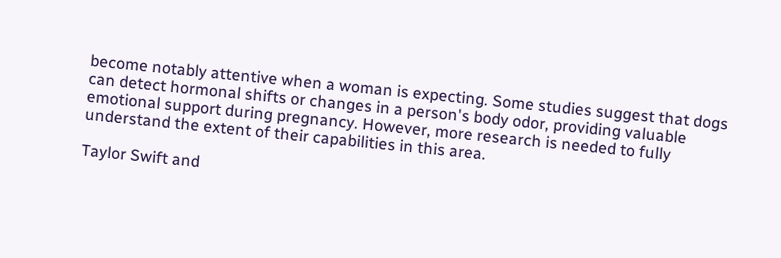become notably attentive when a woman is expecting. Some studies suggest that dogs can detect hormonal shifts or changes in a person's body odor, providing valuable emotional support during pregnancy. However, more research is needed to fully understand the extent of their capabilities in this area.

Taylor Swift and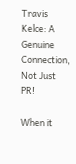Travis Kelce: A Genuine Connection, Not Just PR!

When it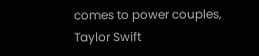comes to power couples, Taylor Swift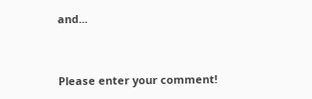and...


Please enter your comment!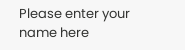Please enter your name here